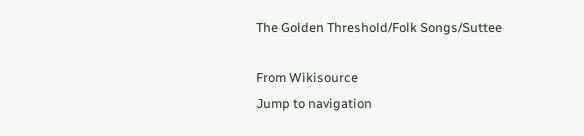The Golden Threshold/Folk Songs/Suttee

From Wikisource
Jump to navigation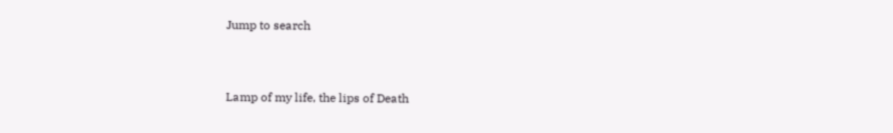Jump to search


Lamp of my life, the lips of Death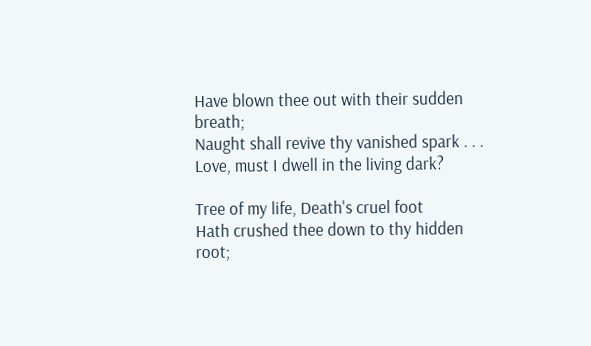Have blown thee out with their sudden breath;
Naught shall revive thy vanished spark . . .
Love, must I dwell in the living dark?

Tree of my life, Death's cruel foot
Hath crushed thee down to thy hidden root;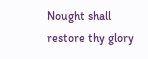Nought shall restore thy glory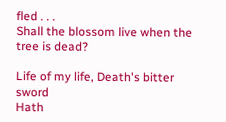fled . . .
Shall the blossom live when the tree is dead?

Life of my life, Death's bitter sword
Hath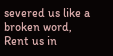severed us like a broken word,
Rent us in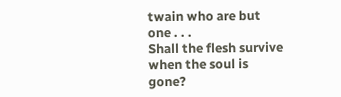twain who are but one . . .
Shall the flesh survive when the soul is gone?